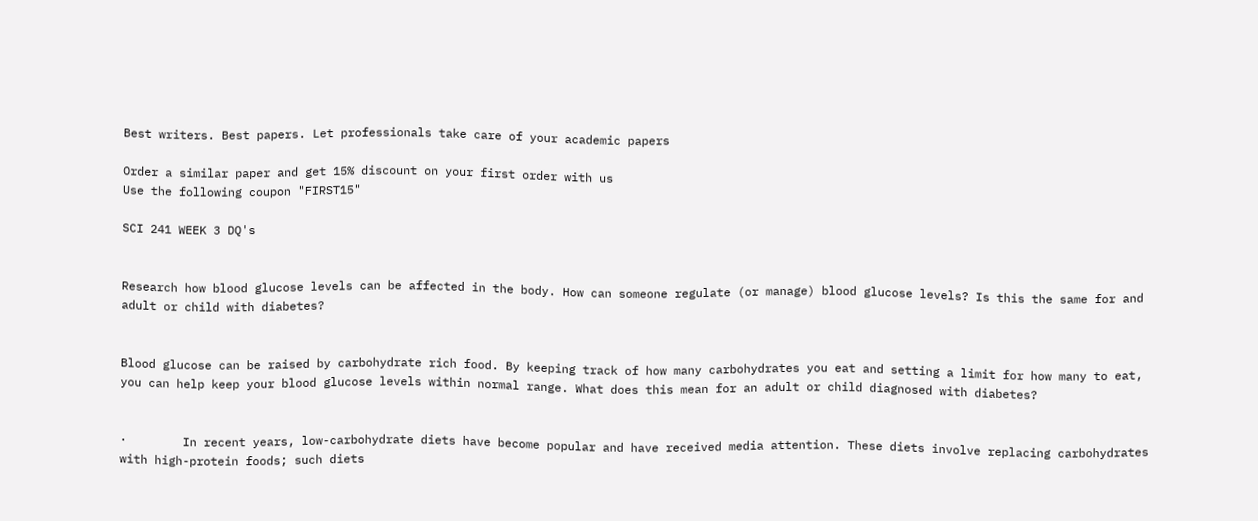Best writers. Best papers. Let professionals take care of your academic papers

Order a similar paper and get 15% discount on your first order with us
Use the following coupon "FIRST15"

SCI 241 WEEK 3 DQ's


Research how blood glucose levels can be affected in the body. How can someone regulate (or manage) blood glucose levels? Is this the same for and adult or child with diabetes?


Blood glucose can be raised by carbohydrate rich food. By keeping track of how many carbohydrates you eat and setting a limit for how many to eat, you can help keep your blood glucose levels within normal range. What does this mean for an adult or child diagnosed with diabetes?


·        In recent years, low-carbohydrate diets have become popular and have received media attention. These diets involve replacing carbohydrates with high-protein foods; such diets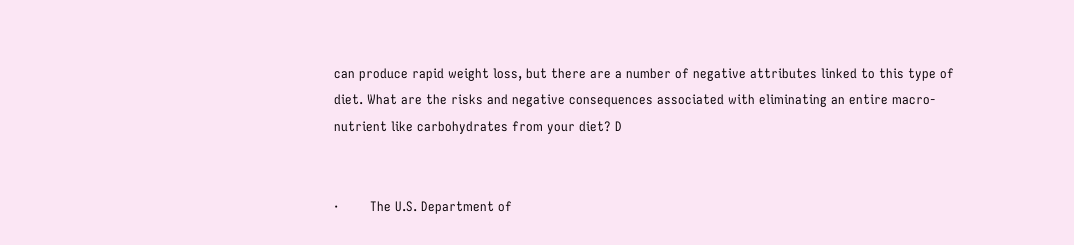can produce rapid weight loss, but there are a number of negative attributes linked to this type of diet. What are the risks and negative consequences associated with eliminating an entire macro-nutrient like carbohydrates from your diet? D


·        The U.S. Department of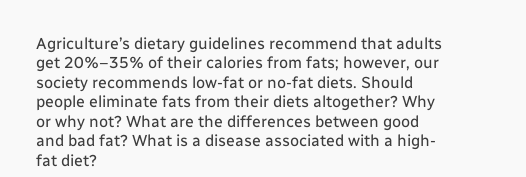Agriculture’s dietary guidelines recommend that adults get 20%–35% of their calories from fats; however, our society recommends low-fat or no-fat diets. Should people eliminate fats from their diets altogether? Why or why not? What are the differences between good and bad fat? What is a disease associated with a high-fat diet?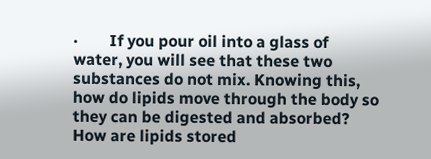·        If you pour oil into a glass of water, you will see that these two substances do not mix. Knowing this, how do lipids move through the body so they can be digested and absorbed? How are lipids stored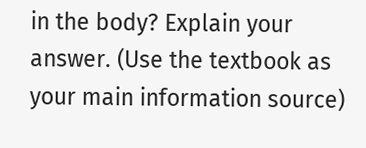in the body? Explain your answer. (Use the textbook as your main information source)